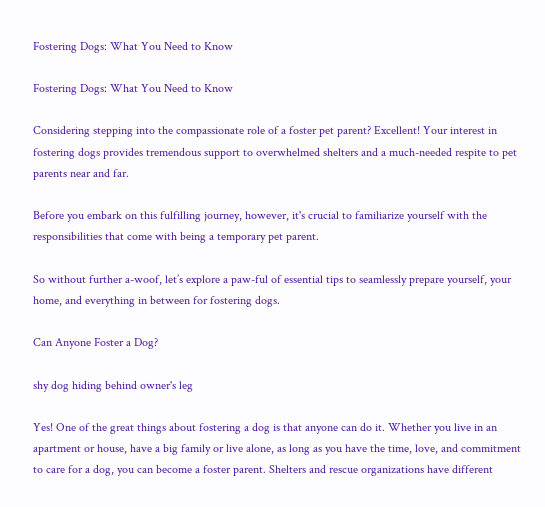Fostering Dogs: What You Need to Know

Fostering Dogs: What You Need to Know

Considering stepping into the compassionate role of a foster pet parent? Excellent! Your interest in fostering dogs provides tremendous support to overwhelmed shelters and a much-needed respite to pet parents near and far.

Before you embark on this fulfilling journey, however, it's crucial to familiarize yourself with the responsibilities that come with being a temporary pet parent.

So without further a-woof, let’s explore a paw-ful of essential tips to seamlessly prepare yourself, your home, and everything in between for fostering dogs.

Can Anyone Foster a Dog?

shy dog hiding behind owner's leg

Yes! One of the great things about fostering a dog is that anyone can do it. Whether you live in an apartment or house, have a big family or live alone, as long as you have the time, love, and commitment to care for a dog, you can become a foster parent. Shelters and rescue organizations have different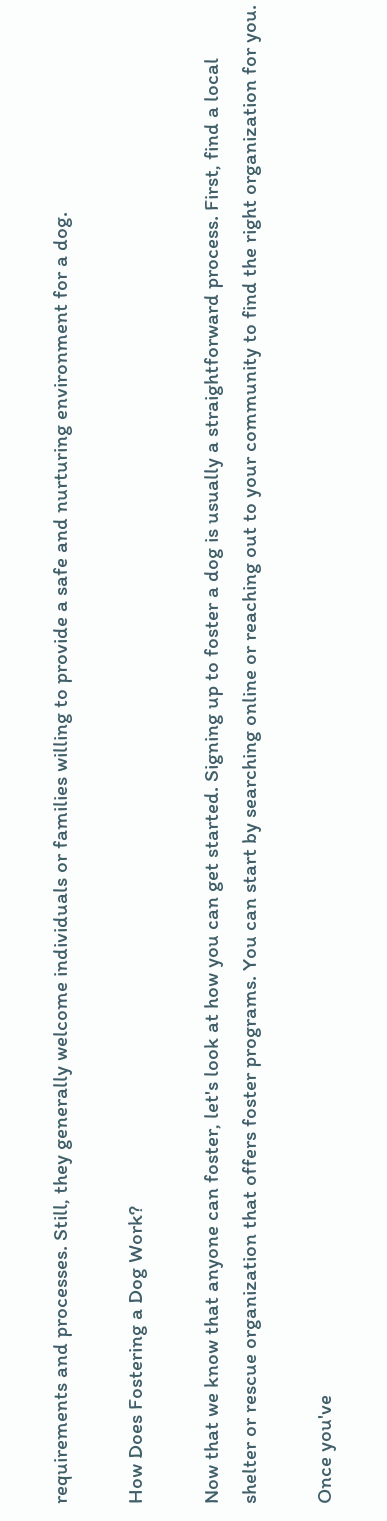requirements and processes. Still, they generally welcome individuals or families willing to provide a safe and nurturing environment for a dog.

How Does Fostering a Dog Work?

Now that we know that anyone can foster, let's look at how you can get started. Signing up to foster a dog is usually a straightforward process. First, find a local shelter or rescue organization that offers foster programs. You can start by searching online or reaching out to your community to find the right organization for you.

Once you've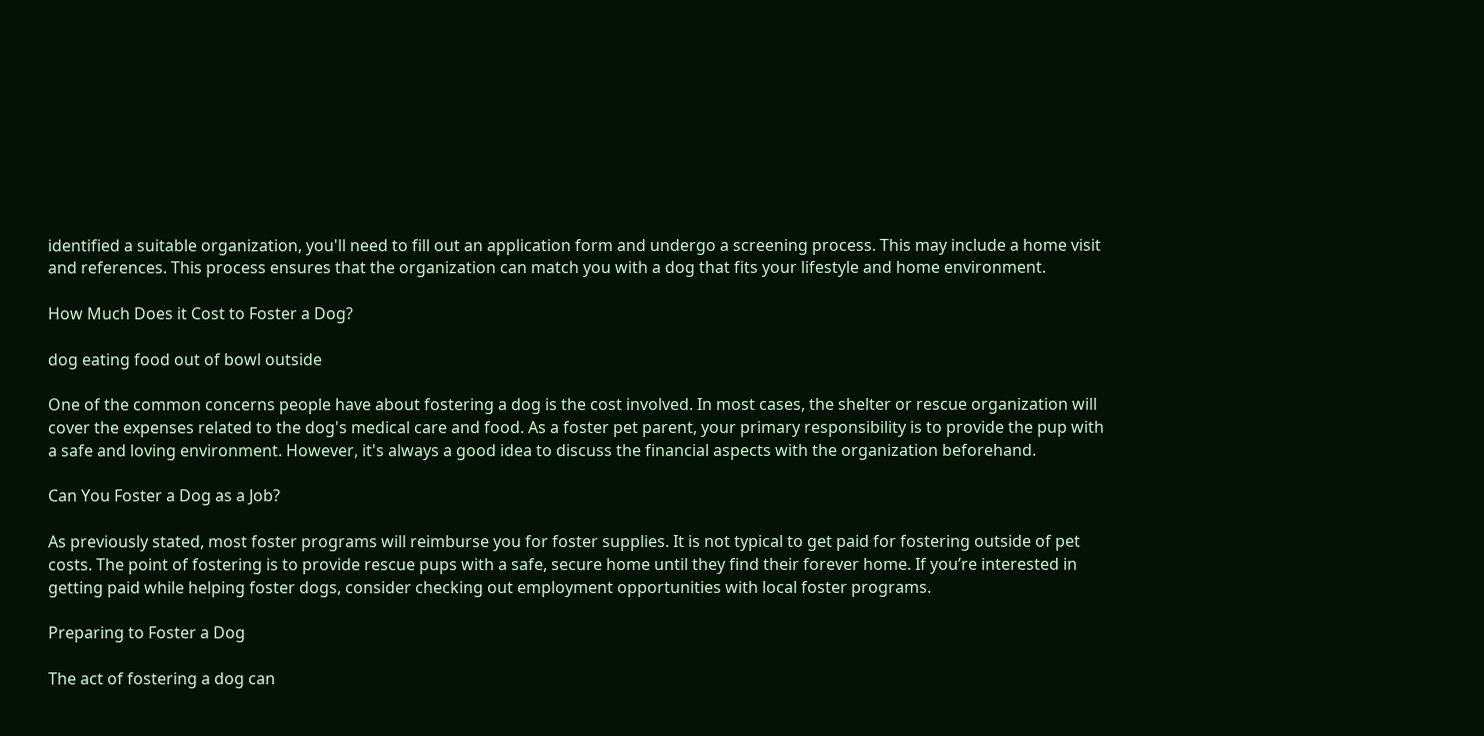identified a suitable organization, you'll need to fill out an application form and undergo a screening process. This may include a home visit and references. This process ensures that the organization can match you with a dog that fits your lifestyle and home environment.

How Much Does it Cost to Foster a Dog?

dog eating food out of bowl outside

One of the common concerns people have about fostering a dog is the cost involved. In most cases, the shelter or rescue organization will cover the expenses related to the dog's medical care and food. As a foster pet parent, your primary responsibility is to provide the pup with a safe and loving environment. However, it's always a good idea to discuss the financial aspects with the organization beforehand.

Can You Foster a Dog as a Job?

As previously stated, most foster programs will reimburse you for foster supplies. It is not typical to get paid for fostering outside of pet costs. The point of fostering is to provide rescue pups with a safe, secure home until they find their forever home. If you’re interested in getting paid while helping foster dogs, consider checking out employment opportunities with local foster programs.

Preparing to Foster a Dog

The act of fostering a dog can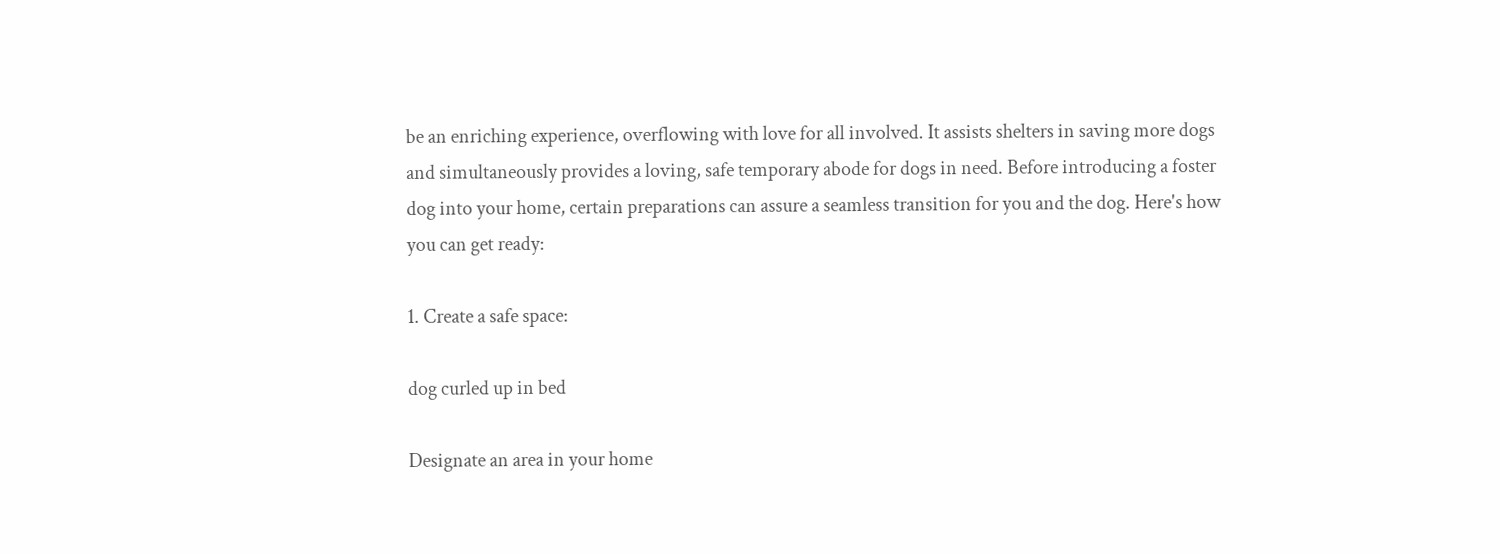be an enriching experience, overflowing with love for all involved. It assists shelters in saving more dogs and simultaneously provides a loving, safe temporary abode for dogs in need. Before introducing a foster dog into your home, certain preparations can assure a seamless transition for you and the dog. Here's how you can get ready:

1. Create a safe space:

dog curled up in bed

Designate an area in your home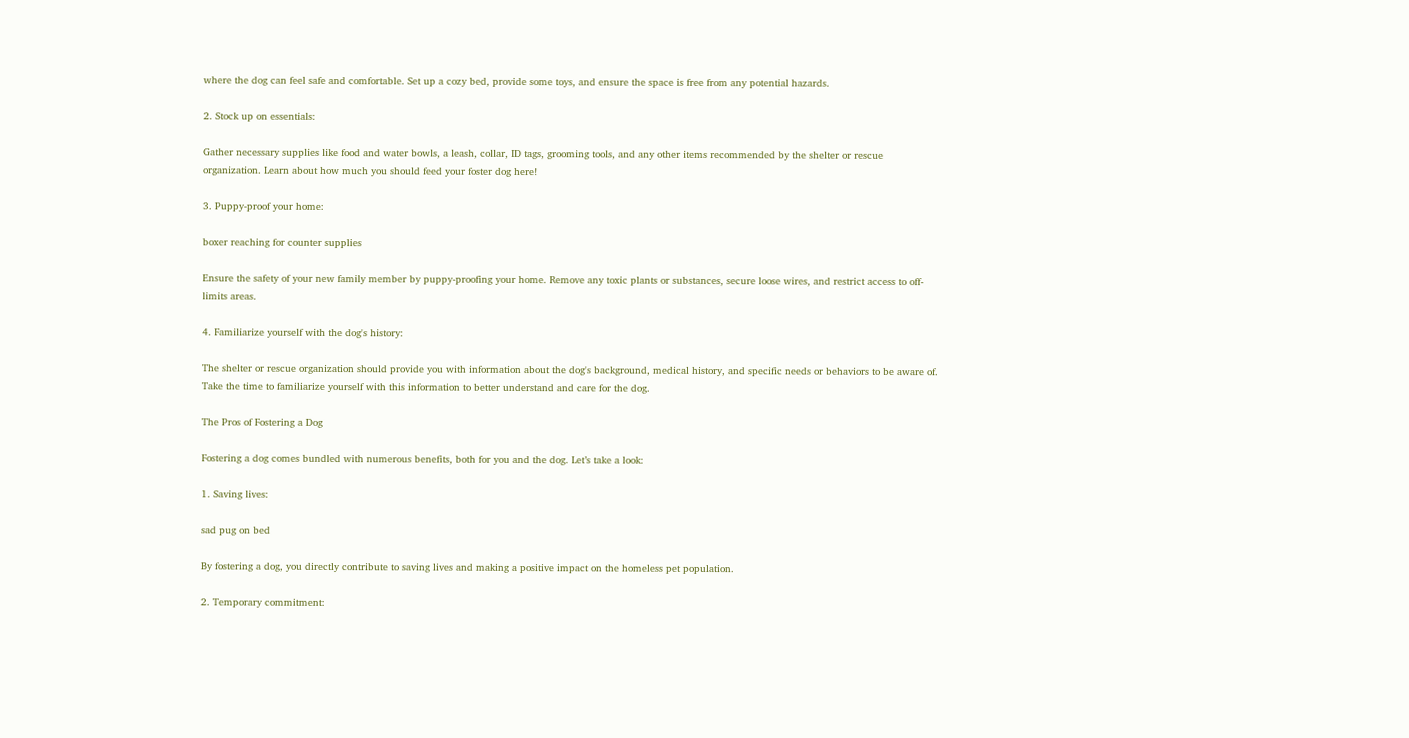where the dog can feel safe and comfortable. Set up a cozy bed, provide some toys, and ensure the space is free from any potential hazards.

2. Stock up on essentials:

Gather necessary supplies like food and water bowls, a leash, collar, ID tags, grooming tools, and any other items recommended by the shelter or rescue organization. Learn about how much you should feed your foster dog here!

3. Puppy-proof your home:

boxer reaching for counter supplies

Ensure the safety of your new family member by puppy-proofing your home. Remove any toxic plants or substances, secure loose wires, and restrict access to off-limits areas.

4. Familiarize yourself with the dog's history:

The shelter or rescue organization should provide you with information about the dog's background, medical history, and specific needs or behaviors to be aware of. Take the time to familiarize yourself with this information to better understand and care for the dog.

The Pros of Fostering a Dog

Fostering a dog comes bundled with numerous benefits, both for you and the dog. Let’s take a look:

1. Saving lives:

sad pug on bed

By fostering a dog, you directly contribute to saving lives and making a positive impact on the homeless pet population.

2. Temporary commitment: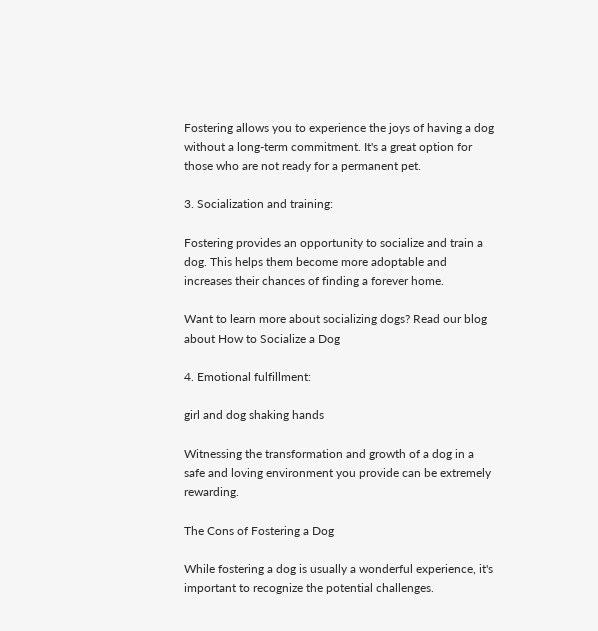Fostering allows you to experience the joys of having a dog without a long-term commitment. It's a great option for those who are not ready for a permanent pet.

3. Socialization and training:

Fostering provides an opportunity to socialize and train a dog. This helps them become more adoptable and increases their chances of finding a forever home.

Want to learn more about socializing dogs? Read our blog about How to Socialize a Dog

4. Emotional fulfillment:

girl and dog shaking hands

Witnessing the transformation and growth of a dog in a safe and loving environment you provide can be extremely rewarding.

The Cons of Fostering a Dog

While fostering a dog is usually a wonderful experience, it's important to recognize the potential challenges.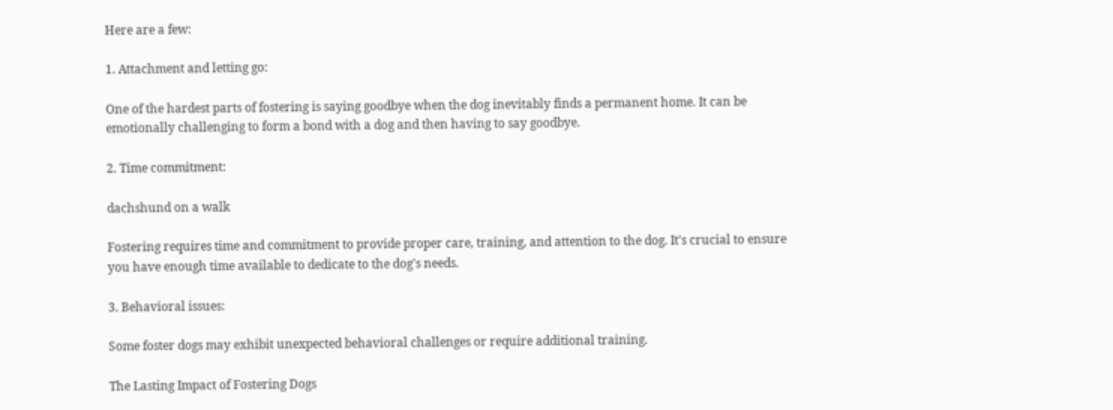Here are a few:

1. Attachment and letting go:

One of the hardest parts of fostering is saying goodbye when the dog inevitably finds a permanent home. It can be emotionally challenging to form a bond with a dog and then having to say goodbye.

2. Time commitment:

dachshund on a walk

Fostering requires time and commitment to provide proper care, training, and attention to the dog. It's crucial to ensure you have enough time available to dedicate to the dog's needs.

3. Behavioral issues:

Some foster dogs may exhibit unexpected behavioral challenges or require additional training.

The Lasting Impact of Fostering Dogs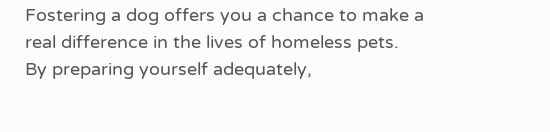Fostering a dog offers you a chance to make a real difference in the lives of homeless pets. By preparing yourself adequately,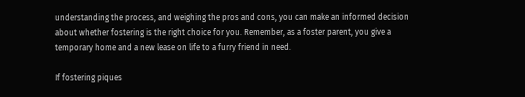understanding the process, and weighing the pros and cons, you can make an informed decision about whether fostering is the right choice for you. Remember, as a foster parent, you give a temporary home and a new lease on life to a furry friend in need.

If fostering piques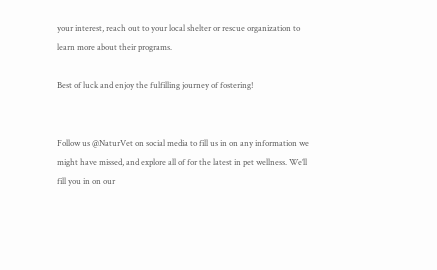your interest, reach out to your local shelter or rescue organization to learn more about their programs.

Best of luck and enjoy the fulfilling journey of fostering!


Follow us @NaturVet on social media to fill us in on any information we might have missed, and explore all of for the latest in pet wellness. We’ll fill you in on our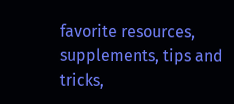favorite resources, supplements, tips and tricks,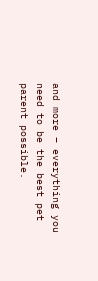and more – everything you need to be the best pet parent possible.